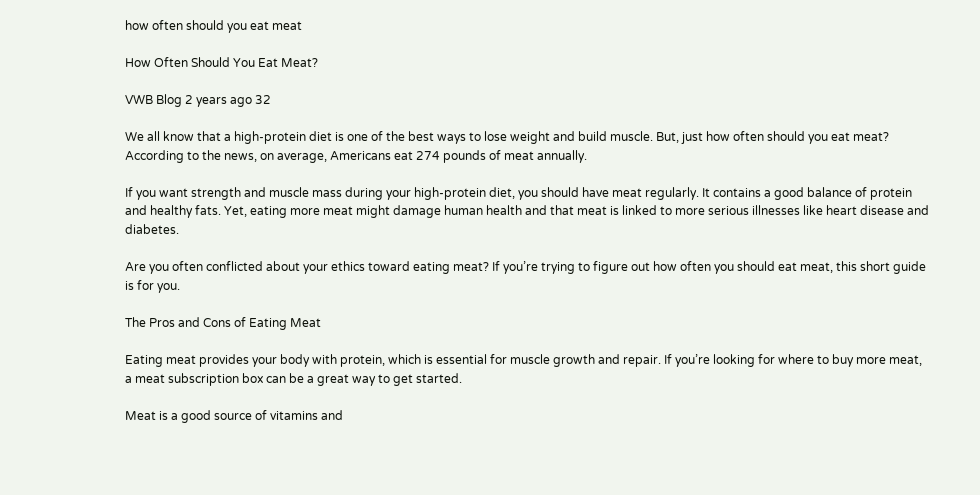how often should you eat meat

How Often Should You Eat Meat?

VWB Blog 2 years ago 32

We all know that a high-protein diet is one of the best ways to lose weight and build muscle. But, just how often should you eat meat? According to the news, on average, Americans eat 274 pounds of meat annually.

If you want strength and muscle mass during your high-protein diet, you should have meat regularly. It contains a good balance of protein and healthy fats. Yet, eating more meat might damage human health and that meat is linked to more serious illnesses like heart disease and diabetes.

Are you often conflicted about your ethics toward eating meat? If you’re trying to figure out how often you should eat meat, this short guide is for you.

The Pros and Cons of Eating Meat

Eating meat provides your body with protein, which is essential for muscle growth and repair. If you’re looking for where to buy more meat, a meat subscription box can be a great way to get started.

Meat is a good source of vitamins and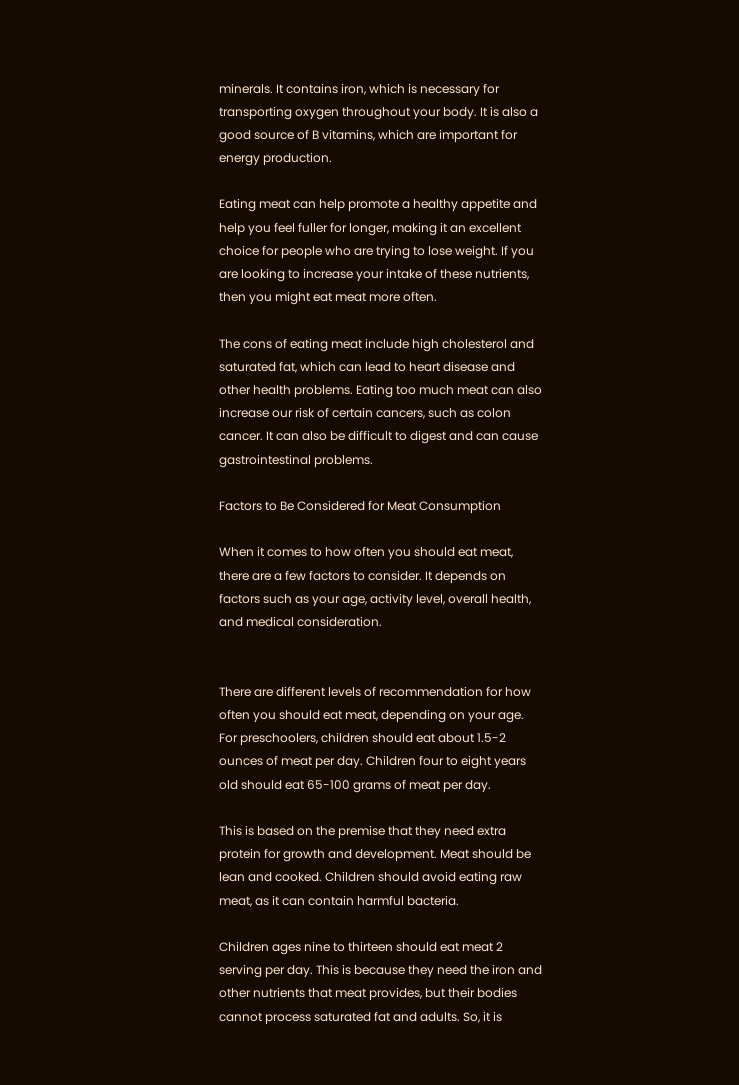minerals. It contains iron, which is necessary for transporting oxygen throughout your body. It is also a good source of B vitamins, which are important for energy production.

Eating meat can help promote a healthy appetite and help you feel fuller for longer, making it an excellent choice for people who are trying to lose weight. If you are looking to increase your intake of these nutrients, then you might eat meat more often.

The cons of eating meat include high cholesterol and saturated fat, which can lead to heart disease and other health problems. Eating too much meat can also increase our risk of certain cancers, such as colon cancer. It can also be difficult to digest and can cause gastrointestinal problems.

Factors to Be Considered for Meat Consumption

When it comes to how often you should eat meat, there are a few factors to consider. It depends on factors such as your age, activity level, overall health, and medical consideration.


There are different levels of recommendation for how often you should eat meat, depending on your age. For preschoolers, children should eat about 1.5-2 ounces of meat per day. Children four to eight years old should eat 65-100 grams of meat per day.

This is based on the premise that they need extra protein for growth and development. Meat should be lean and cooked. Children should avoid eating raw meat, as it can contain harmful bacteria.

Children ages nine to thirteen should eat meat 2 serving per day. This is because they need the iron and other nutrients that meat provides, but their bodies cannot process saturated fat and adults. So, it is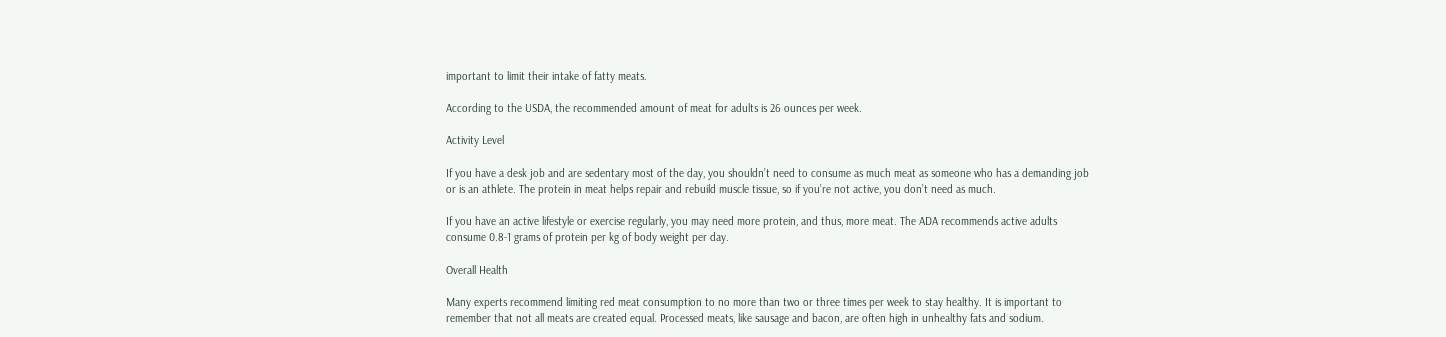important to limit their intake of fatty meats.

According to the USDA, the recommended amount of meat for adults is 26 ounces per week.

Activity Level

If you have a desk job and are sedentary most of the day, you shouldn’t need to consume as much meat as someone who has a demanding job or is an athlete. The protein in meat helps repair and rebuild muscle tissue, so if you’re not active, you don’t need as much.

If you have an active lifestyle or exercise regularly, you may need more protein, and thus, more meat. The ADA recommends active adults consume 0.8-1 grams of protein per kg of body weight per day.

Overall Health

Many experts recommend limiting red meat consumption to no more than two or three times per week to stay healthy. It is important to remember that not all meats are created equal. Processed meats, like sausage and bacon, are often high in unhealthy fats and sodium.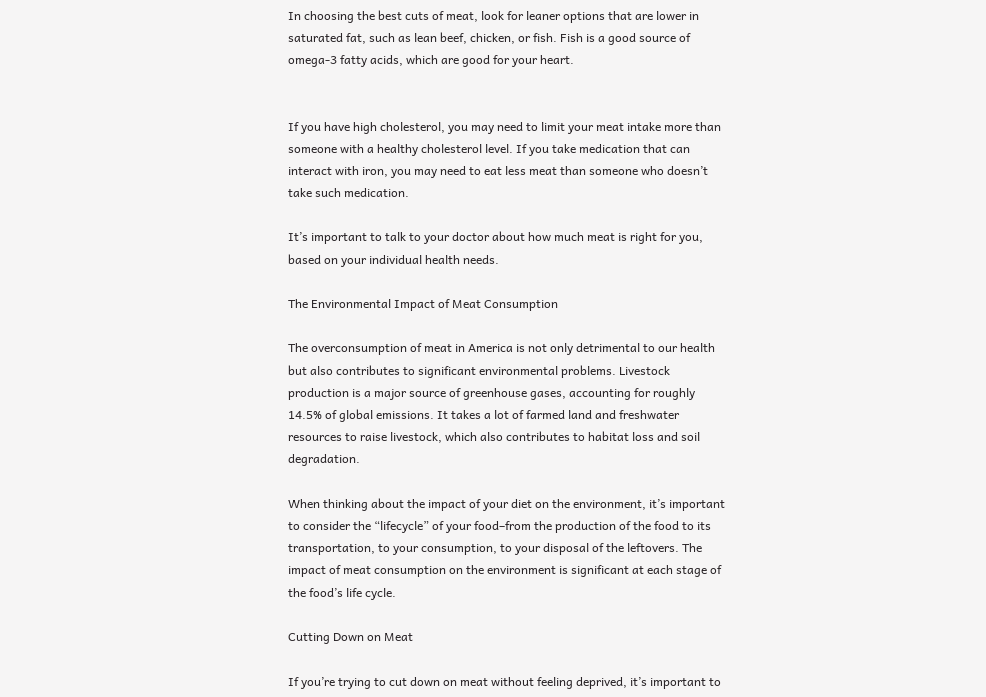In choosing the best cuts of meat, look for leaner options that are lower in saturated fat, such as lean beef, chicken, or fish. Fish is a good source of omega-3 fatty acids, which are good for your heart.


If you have high cholesterol, you may need to limit your meat intake more than someone with a healthy cholesterol level. If you take medication that can interact with iron, you may need to eat less meat than someone who doesn’t take such medication.

It’s important to talk to your doctor about how much meat is right for you, based on your individual health needs.

The Environmental Impact of Meat Consumption

The overconsumption of meat in America is not only detrimental to our health but also contributes to significant environmental problems. Livestock production is a major source of greenhouse gases, accounting for roughly 14.5% of global emissions. It takes a lot of farmed land and freshwater resources to raise livestock, which also contributes to habitat loss and soil degradation.

When thinking about the impact of your diet on the environment, it’s important to consider the “lifecycle” of your food–from the production of the food to its transportation, to your consumption, to your disposal of the leftovers. The impact of meat consumption on the environment is significant at each stage of the food’s life cycle.

Cutting Down on Meat

If you’re trying to cut down on meat without feeling deprived, it’s important to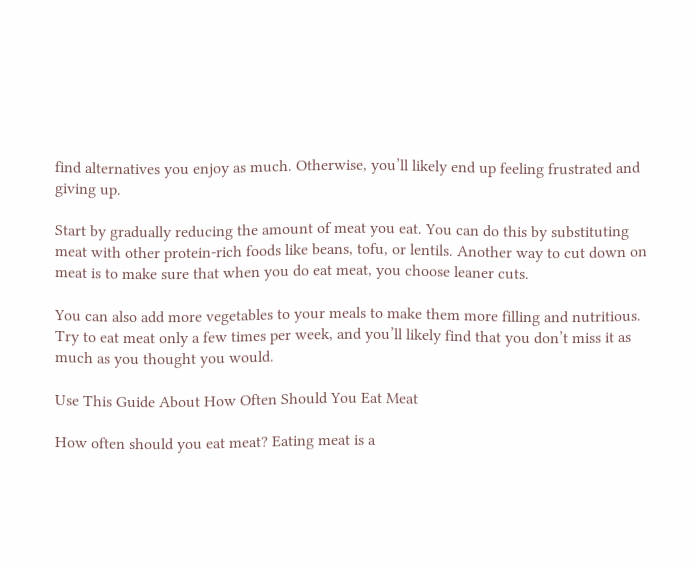find alternatives you enjoy as much. Otherwise, you’ll likely end up feeling frustrated and giving up.

Start by gradually reducing the amount of meat you eat. You can do this by substituting meat with other protein-rich foods like beans, tofu, or lentils. Another way to cut down on meat is to make sure that when you do eat meat, you choose leaner cuts.

You can also add more vegetables to your meals to make them more filling and nutritious. Try to eat meat only a few times per week, and you’ll likely find that you don’t miss it as much as you thought you would.

Use This Guide About How Often Should You Eat Meat

How often should you eat meat? Eating meat is a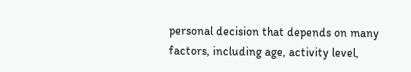personal decision that depends on many factors, including age, activity level,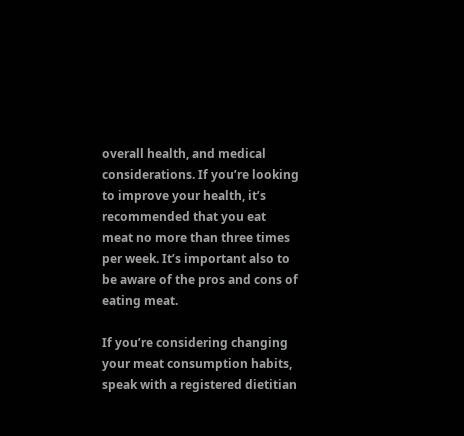overall health, and medical considerations. If you’re looking to improve your health, it’s recommended that you eat meat no more than three times per week. It’s important also to be aware of the pros and cons of eating meat.

If you’re considering changing your meat consumption habits, speak with a registered dietitian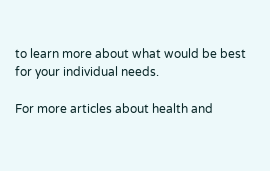to learn more about what would be best for your individual needs.

For more articles about health and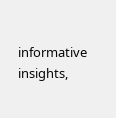informative insights,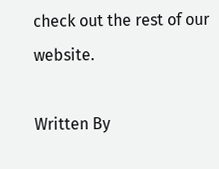check out the rest of our website.

Written By